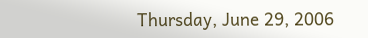Thursday, June 29, 2006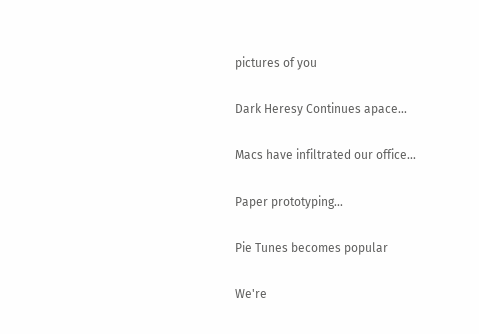pictures of you

Dark Heresy Continues apace...

Macs have infiltrated our office...

Paper prototyping...

Pie Tunes becomes popular

We're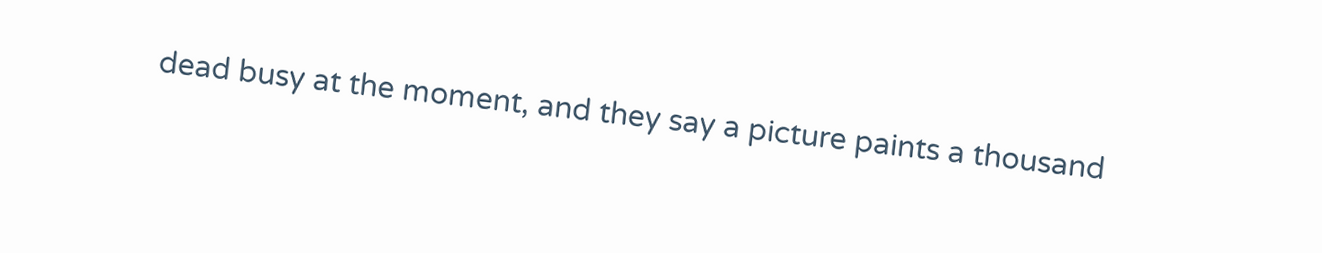dead busy at the moment, and they say a picture paints a thousand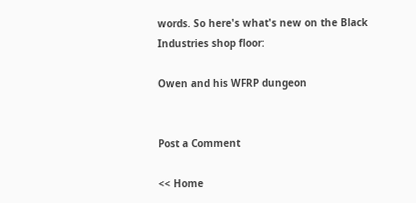words. So here's what's new on the Black Industries shop floor:

Owen and his WFRP dungeon


Post a Comment

<< Home